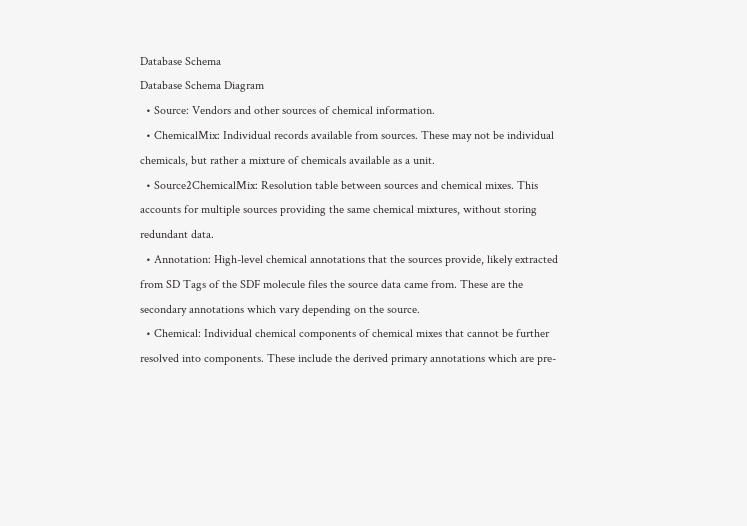Database Schema
Database Schema Diagram
  • Source: Vendors and other sources of chemical information.
  • ChemicalMix: Individual records available from sources. These may not be individual chemicals, but rather a mixture of chemicals available as a unit.
  • Source2ChemicalMix: Resolution table between sources and chemical mixes. This accounts for multiple sources providing the same chemical mixtures, without storing redundant data.
  • Annotation: High-level chemical annotations that the sources provide, likely extracted from SD Tags of the SDF molecule files the source data came from. These are the secondary annotations which vary depending on the source.
  • Chemical: Individual chemical components of chemical mixes that cannot be further resolved into components. These include the derived primary annotations which are pre-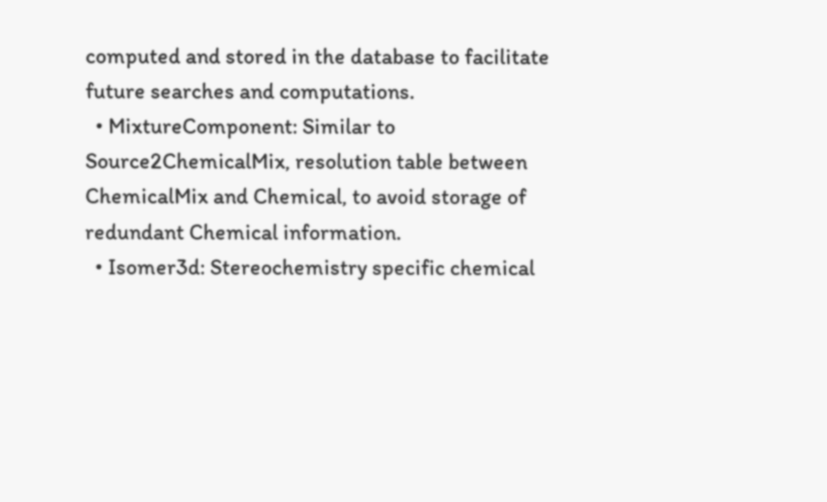computed and stored in the database to facilitate future searches and computations.
  • MixtureComponent: Similar to Source2ChemicalMix, resolution table between ChemicalMix and Chemical, to avoid storage of redundant Chemical information.
  • Isomer3d: Stereochemistry specific chemical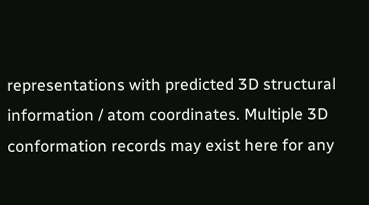representations with predicted 3D structural information / atom coordinates. Multiple 3D conformation records may exist here for any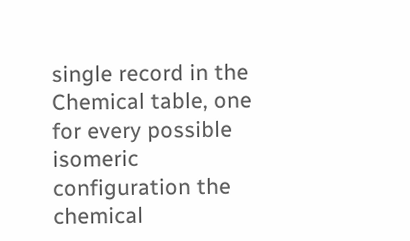single record in the Chemical table, one for every possible isomeric configuration the chemical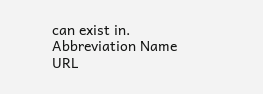can exist in.
Abbreviation Name URL